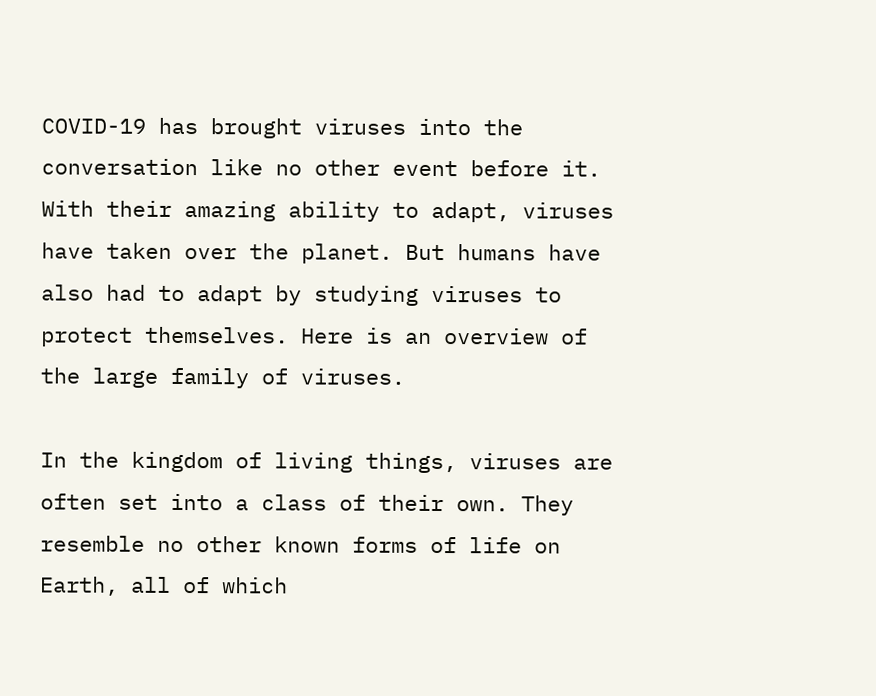COVID-19 has brought viruses into the conversation like no other event before it. With their amazing ability to adapt, viruses have taken over the planet. But humans have also had to adapt by studying viruses to protect themselves. Here is an overview of the large family of viruses.

In the kingdom of living things, viruses are often set into a class of their own. They resemble no other known forms of life on Earth, all of which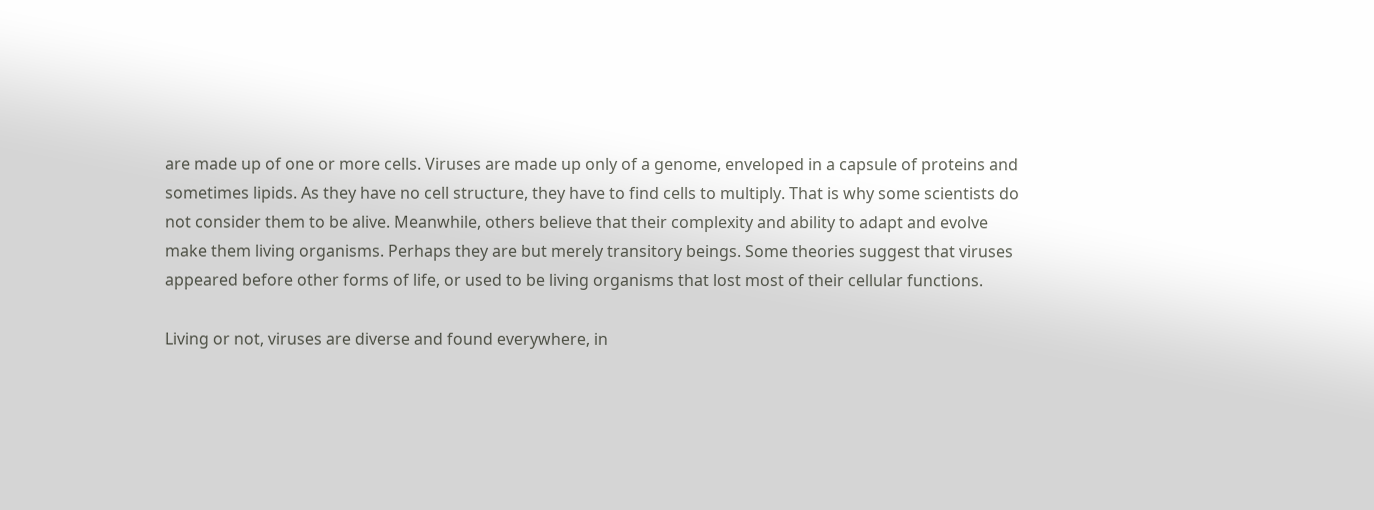are made up of one or more cells. Viruses are made up only of a genome, enveloped in a capsule of proteins and sometimes lipids. As they have no cell structure, they have to find cells to multiply. That is why some scientists do not consider them to be alive. Meanwhile, others believe that their complexity and ability to adapt and evolve make them living organisms. Perhaps they are but merely transitory beings. Some theories suggest that viruses appeared before other forms of life, or used to be living organisms that lost most of their cellular functions.

Living or not, viruses are diverse and found everywhere, in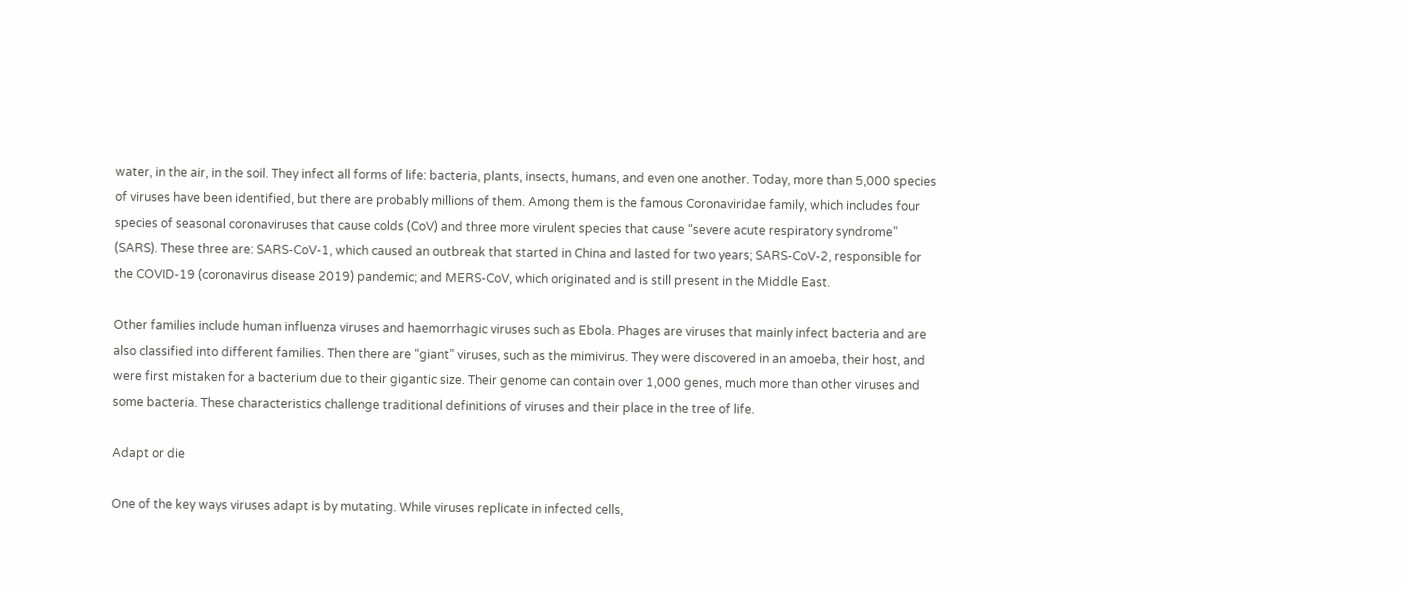water, in the air, in the soil. They infect all forms of life: bacteria, plants, insects, humans, and even one another. Today, more than 5,000 species of viruses have been identified, but there are probably millions of them. Among them is the famous Coronaviridae family, which includes four species of seasonal coronaviruses that cause colds (CoV) and three more virulent species that cause “severe acute respiratory syndrome” (SARS). These three are: SARS-CoV-1, which caused an outbreak that started in China and lasted for two years; SARS-CoV-2, responsible for the COVID-19 (coronavirus disease 2019) pandemic; and MERS-CoV, which originated and is still present in the Middle East.

Other families include human influenza viruses and haemorrhagic viruses such as Ebola. Phages are viruses that mainly infect bacteria and are also classified into different families. Then there are “giant” viruses, such as the mimivirus. They were discovered in an amoeba, their host, and were first mistaken for a bacterium due to their gigantic size. Their genome can contain over 1,000 genes, much more than other viruses and some bacteria. These characteristics challenge traditional definitions of viruses and their place in the tree of life.

Adapt or die

One of the key ways viruses adapt is by mutating. While viruses replicate in infected cells,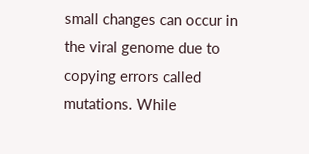small changes can occur in the viral genome due to copying errors called mutations. While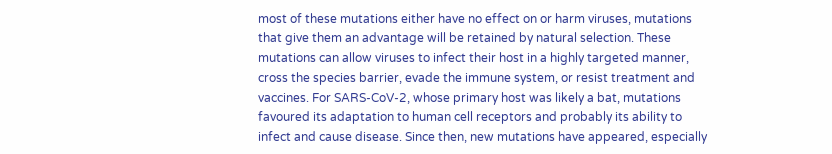most of these mutations either have no effect on or harm viruses, mutations that give them an advantage will be retained by natural selection. These mutations can allow viruses to infect their host in a highly targeted manner, cross the species barrier, evade the immune system, or resist treatment and vaccines. For SARS-CoV-2, whose primary host was likely a bat, mutations favoured its adaptation to human cell receptors and probably its ability to infect and cause disease. Since then, new mutations have appeared, especially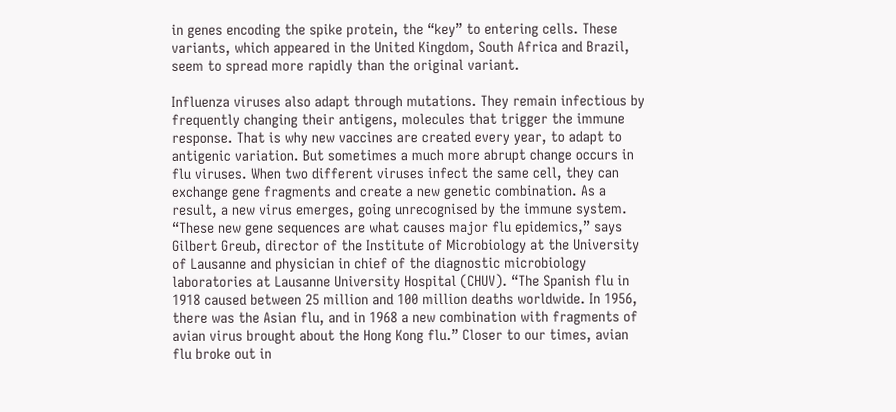in genes encoding the spike protein, the “key” to entering cells. These variants, which appeared in the United Kingdom, South Africa and Brazil, seem to spread more rapidly than the original variant.

Influenza viruses also adapt through mutations. They remain infectious by frequently changing their antigens, molecules that trigger the immune response. That is why new vaccines are created every year, to adapt to antigenic variation. But sometimes a much more abrupt change occurs in flu viruses. When two different viruses infect the same cell, they can exchange gene fragments and create a new genetic combination. As a result, a new virus emerges, going unrecognised by the immune system. “These new gene sequences are what causes major flu epidemics,” says Gilbert Greub, director of the Institute of Microbiology at the University of Lausanne and physician in chief of the diagnostic microbiology laboratories at Lausanne University Hospital (CHUV). “The Spanish flu in 1918 caused between 25 million and 100 million deaths worldwide. In 1956, there was the Asian flu, and in 1968 a new combination with fragments of avian virus brought about the Hong Kong flu.” Closer to our times, avian flu broke out in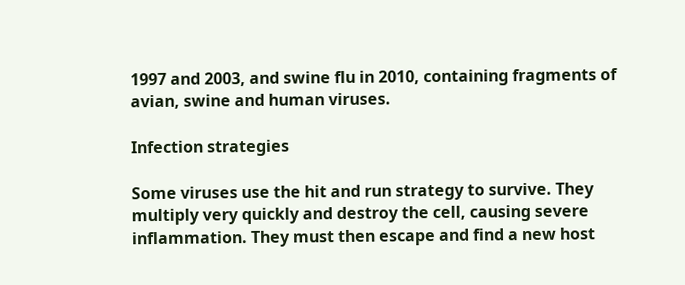1997 and 2003, and swine flu in 2010, containing fragments of avian, swine and human viruses.

Infection strategies

Some viruses use the hit and run strategy to survive. They multiply very quickly and destroy the cell, causing severe inflammation. They must then escape and find a new host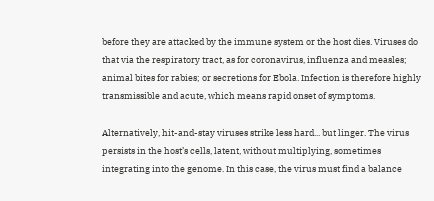before they are attacked by the immune system or the host dies. Viruses do that via the respiratory tract, as for coronavirus, influenza and measles; animal bites for rabies; or secretions for Ebola. Infection is therefore highly transmissible and acute, which means rapid onset of symptoms.

Alternatively, hit-and-stay viruses strike less hard... but linger. The virus persists in the host’s cells, latent, without multiplying, sometimes integrating into the genome. In this case, the virus must find a balance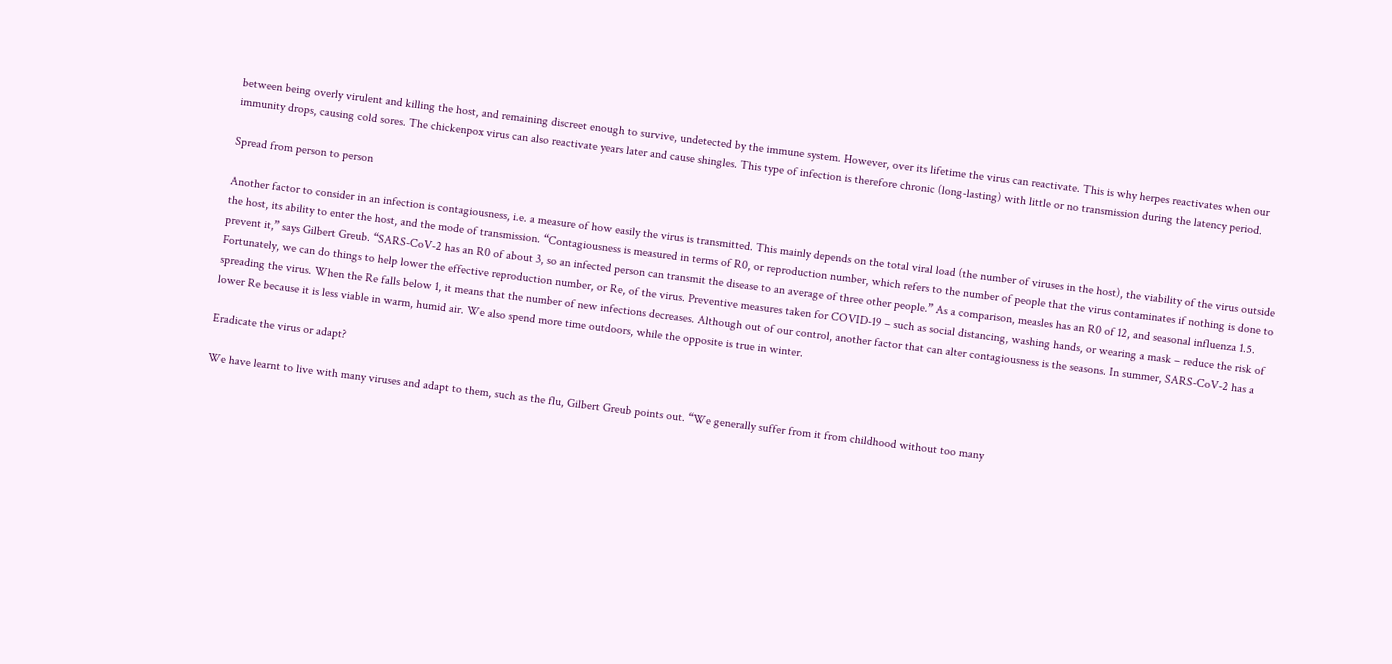between being overly virulent and killing the host, and remaining discreet enough to survive, undetected by the immune system. However, over its lifetime the virus can reactivate. This is why herpes reactivates when our immunity drops, causing cold sores. The chickenpox virus can also reactivate years later and cause shingles. This type of infection is therefore chronic (long-lasting) with little or no transmission during the latency period.

Spread from person to person

Another factor to consider in an infection is contagiousness, i.e. a measure of how easily the virus is transmitted. This mainly depends on the total viral load (the number of viruses in the host), the viability of the virus outside the host, its ability to enter the host, and the mode of transmission. “Contagiousness is measured in terms of R0, or reproduction number, which refers to the number of people that the virus contaminates if nothing is done to prevent it,” says Gilbert Greub. “SARS-CoV-2 has an R0 of about 3, so an infected person can transmit the disease to an average of three other people.” As a comparison, measles has an R0 of 12, and seasonal influenza 1.5. Fortunately, we can do things to help lower the effective reproduction number, or Re, of the virus. Preventive measures taken for COVID-19 – such as social distancing, washing hands, or wearing a mask – reduce the risk of spreading the virus. When the Re falls below 1, it means that the number of new infections decreases. Although out of our control, another factor that can alter contagiousness is the seasons. In summer, SARS-CoV-2 has a lower Re because it is less viable in warm, humid air. We also spend more time outdoors, while the opposite is true in winter.

Eradicate the virus or adapt?

We have learnt to live with many viruses and adapt to them, such as the flu, Gilbert Greub points out. “We generally suffer from it from childhood without too many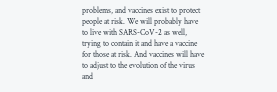problems, and vaccines exist to protect people at risk. We will probably have to live with SARS-CoV-2 as well, trying to contain it and have a vaccine for those at risk. And vaccines will have to adjust to the evolution of the virus and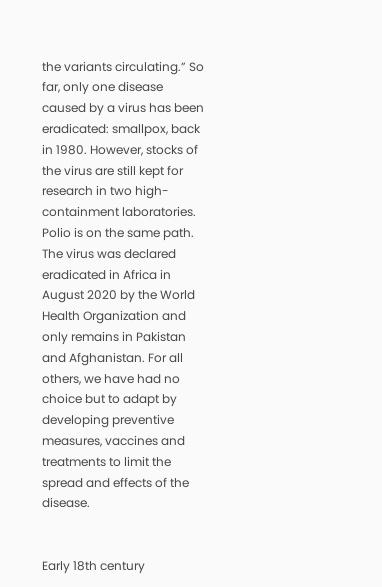the variants circulating.” So far, only one disease caused by a virus has been eradicated: smallpox, back in 1980. However, stocks of the virus are still kept for research in two high-containment laboratories. Polio is on the same path. The virus was declared eradicated in Africa in August 2020 by the World Health Organization and only remains in Pakistan and Afghanistan. For all others, we have had no choice but to adapt by developing preventive measures, vaccines and treatments to limit the spread and effects of the disease.


Early 18th century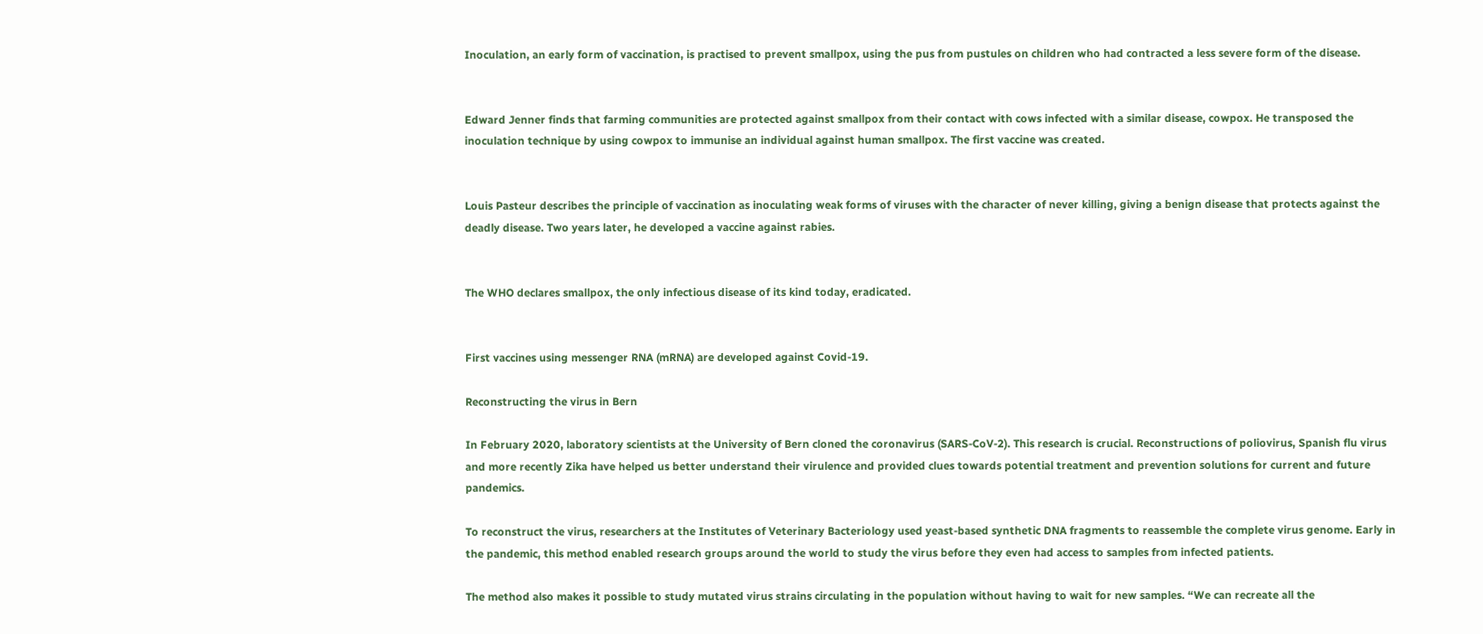Inoculation, an early form of vaccination, is practised to prevent smallpox, using the pus from pustules on children who had contracted a less severe form of the disease.


Edward Jenner finds that farming communities are protected against smallpox from their contact with cows infected with a similar disease, cowpox. He transposed the inoculation technique by using cowpox to immunise an individual against human smallpox. The first vaccine was created.


Louis Pasteur describes the principle of vaccination as inoculating weak forms of viruses with the character of never killing, giving a benign disease that protects against the deadly disease. Two years later, he developed a vaccine against rabies.


The WHO declares smallpox, the only infectious disease of its kind today, eradicated.


First vaccines using messenger RNA (mRNA) are developed against Covid-19.

Reconstructing the virus in Bern

In February 2020, laboratory scientists at the University of Bern cloned the coronavirus (SARS-CoV-2). This research is crucial. Reconstructions of poliovirus, Spanish flu virus and more recently Zika have helped us better understand their virulence and provided clues towards potential treatment and prevention solutions for current and future pandemics.

To reconstruct the virus, researchers at the Institutes of Veterinary Bacteriology used yeast-based synthetic DNA fragments to reassemble the complete virus genome. Early in the pandemic, this method enabled research groups around the world to study the virus before they even had access to samples from infected patients.

The method also makes it possible to study mutated virus strains circulating in the population without having to wait for new samples. “We can recreate all the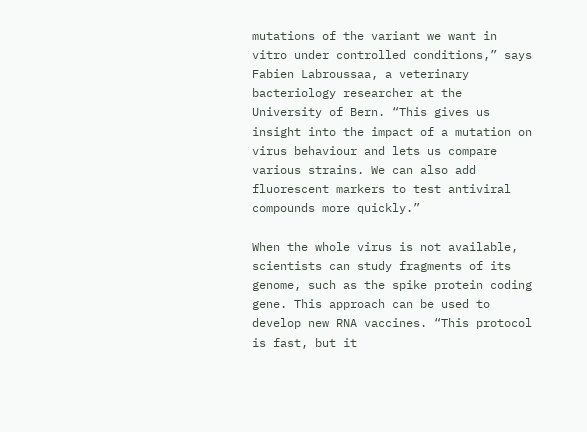mutations of the variant we want in vitro under controlled conditions,” says Fabien Labroussaa, a veterinary bacteriology researcher at the University of Bern. “This gives us insight into the impact of a mutation on virus behaviour and lets us compare various strains. We can also add fluorescent markers to test antiviral compounds more quickly.”

When the whole virus is not available, scientists can study fragments of its genome, such as the spike protein coding gene. This approach can be used to develop new RNA vaccines. “This protocol is fast, but it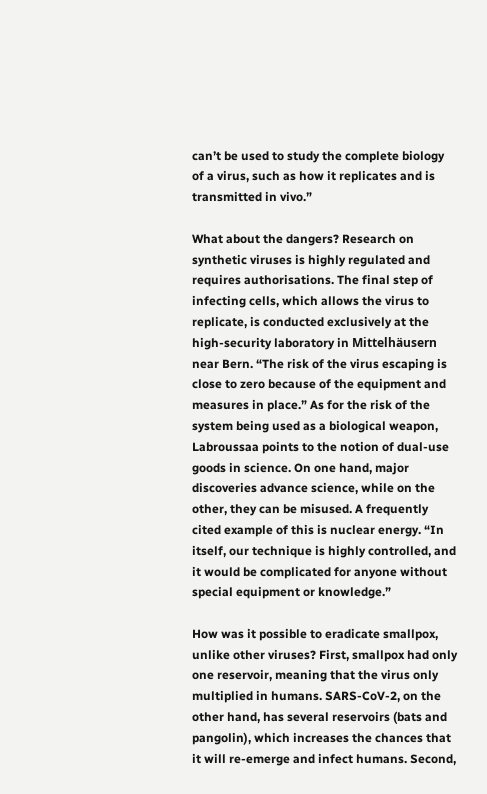can’t be used to study the complete biology of a virus, such as how it replicates and is transmitted in vivo.”

What about the dangers? Research on synthetic viruses is highly regulated and requires authorisations. The final step of infecting cells, which allows the virus to replicate, is conducted exclusively at the high-security laboratory in Mittelhäusern near Bern. “The risk of the virus escaping is close to zero because of the equipment and measures in place.” As for the risk of the system being used as a biological weapon, Labroussaa points to the notion of dual-use goods in science. On one hand, major discoveries advance science, while on the other, they can be misused. A frequently cited example of this is nuclear energy. “In itself, our technique is highly controlled, and it would be complicated for anyone without special equipment or knowledge.”

How was it possible to eradicate smallpox, unlike other viruses? First, smallpox had only one reservoir, meaning that the virus only multiplied in humans. SARS-CoV-2, on the other hand, has several reservoirs (bats and pangolin), which increases the chances that it will re-emerge and infect humans. Second,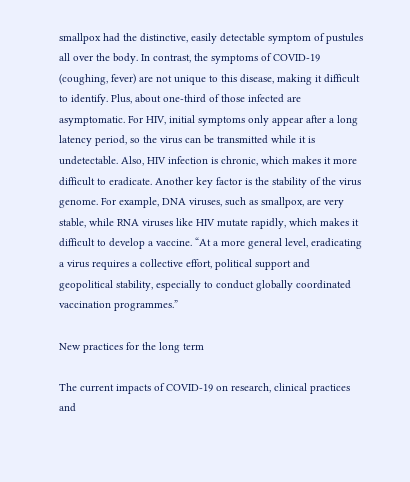smallpox had the distinctive, easily detectable symptom of pustules all over the body. In contrast, the symptoms of COVID-19 (coughing, fever) are not unique to this disease, making it difficult to identify. Plus, about one-third of those infected are asymptomatic. For HIV, initial symptoms only appear after a long latency period, so the virus can be transmitted while it is undetectable. Also, HIV infection is chronic, which makes it more difficult to eradicate. Another key factor is the stability of the virus genome. For example, DNA viruses, such as smallpox, are very stable, while RNA viruses like HIV mutate rapidly, which makes it difficult to develop a vaccine. “At a more general level, eradicating a virus requires a collective effort, political support and geopolitical stability, especially to conduct globally coordinated vaccination programmes.”

New practices for the long term

The current impacts of COVID-19 on research, clinical practices and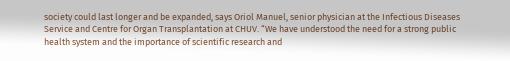society could last longer and be expanded, says Oriol Manuel, senior physician at the Infectious Diseases Service and Centre for Organ Transplantation at CHUV. “We have understood the need for a strong public health system and the importance of scientific research and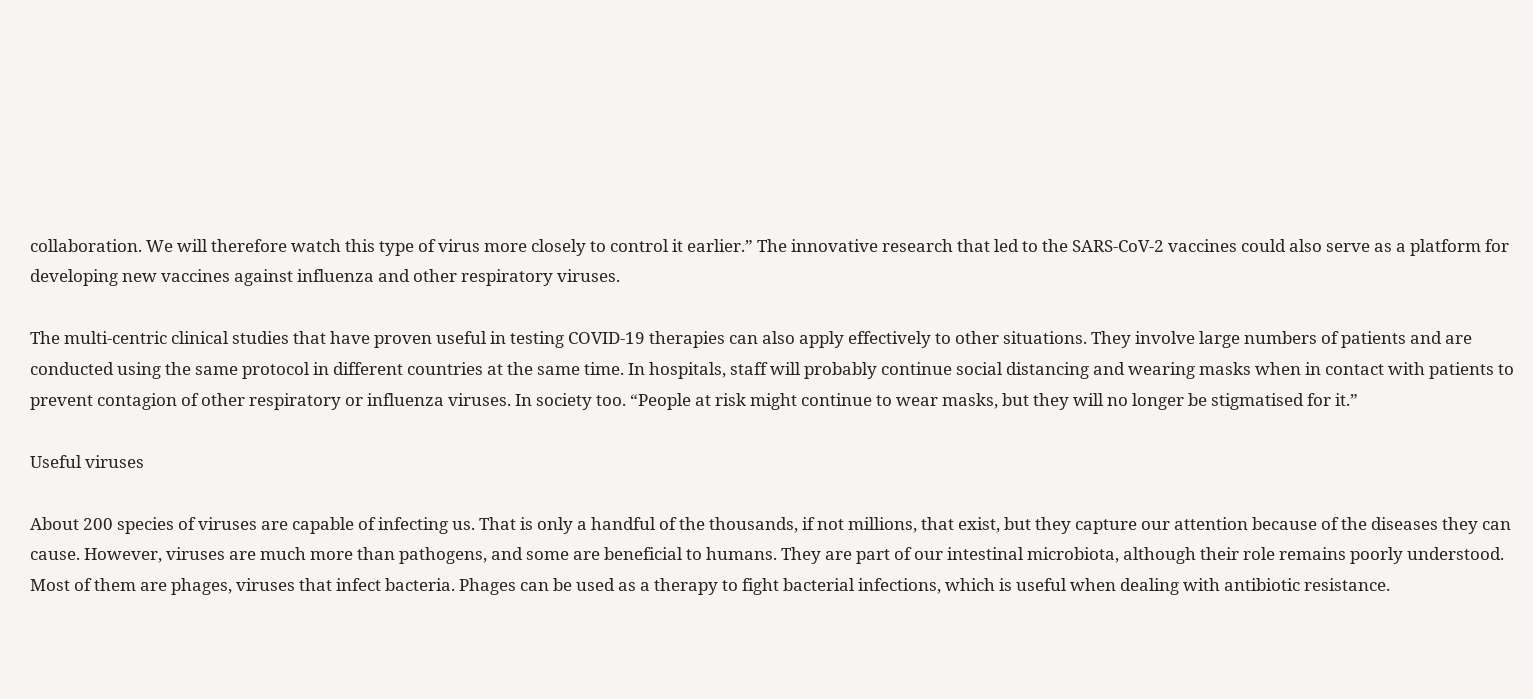collaboration. We will therefore watch this type of virus more closely to control it earlier.” The innovative research that led to the SARS-CoV-2 vaccines could also serve as a platform for developing new vaccines against influenza and other respiratory viruses.

The multi-centric clinical studies that have proven useful in testing COVID-19 therapies can also apply effectively to other situations. They involve large numbers of patients and are conducted using the same protocol in different countries at the same time. In hospitals, staff will probably continue social distancing and wearing masks when in contact with patients to prevent contagion of other respiratory or influenza viruses. In society too. “People at risk might continue to wear masks, but they will no longer be stigmatised for it.”

Useful viruses

About 200 species of viruses are capable of infecting us. That is only a handful of the thousands, if not millions, that exist, but they capture our attention because of the diseases they can cause. However, viruses are much more than pathogens, and some are beneficial to humans. They are part of our intestinal microbiota, although their role remains poorly understood. Most of them are phages, viruses that infect bacteria. Phages can be used as a therapy to fight bacterial infections, which is useful when dealing with antibiotic resistance.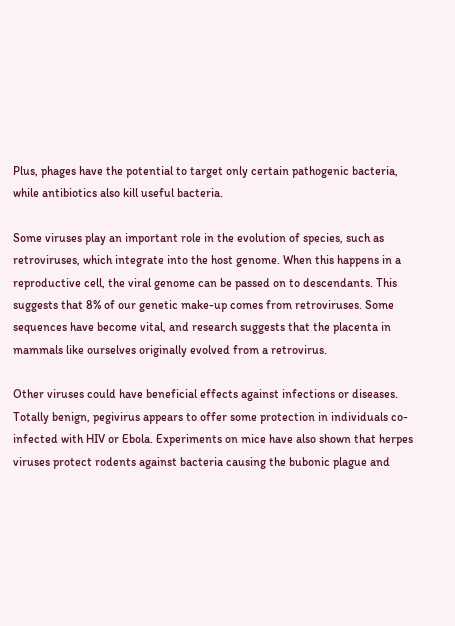Plus, phages have the potential to target only certain pathogenic bacteria, while antibiotics also kill useful bacteria.

Some viruses play an important role in the evolution of species, such as retroviruses, which integrate into the host genome. When this happens in a reproductive cell, the viral genome can be passed on to descendants. This suggests that 8% of our genetic make-up comes from retroviruses. Some sequences have become vital, and research suggests that the placenta in mammals like ourselves originally evolved from a retrovirus.

Other viruses could have beneficial effects against infections or diseases. Totally benign, pegivirus appears to offer some protection in individuals co-infected with HIV or Ebola. Experiments on mice have also shown that herpes viruses protect rodents against bacteria causing the bubonic plague and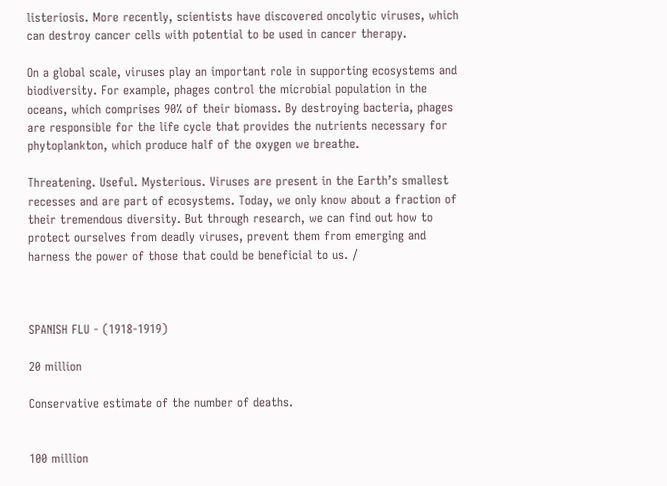listeriosis. More recently, scientists have discovered oncolytic viruses, which can destroy cancer cells with potential to be used in cancer therapy.

On a global scale, viruses play an important role in supporting ecosystems and biodiversity. For example, phages control the microbial population in the oceans, which comprises 90% of their biomass. By destroying bacteria, phages are responsible for the life cycle that provides the nutrients necessary for phytoplankton, which produce half of the oxygen we breathe.

Threatening. Useful. Mysterious. Viruses are present in the Earth’s smallest recesses and are part of ecosystems. Today, we only know about a fraction of their tremendous diversity. But through research, we can find out how to protect ourselves from deadly viruses, prevent them from emerging and harness the power of those that could be beneficial to us. /



SPANISH FLU - (1918-1919)

20 million

Conservative estimate of the number of deaths.


100 million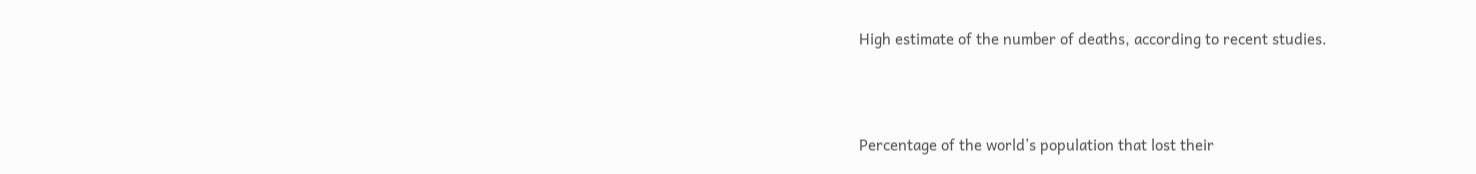High estimate of the number of deaths, according to recent studies.



Percentage of the world’s population that lost their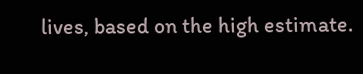lives, based on the high estimate.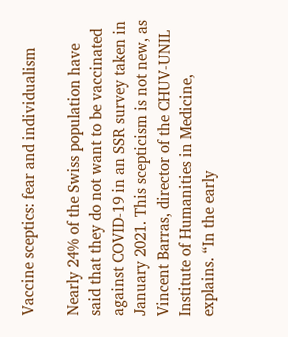Vaccine sceptics: fear and individualism

Nearly 24% of the Swiss population have said that they do not want to be vaccinated against COVID-19 in an SSR survey taken in January 2021. This scepticism is not new, as Vincent Barras, director of the CHUV-UNIL Institute of Humanities in Medicine, explains. “In the early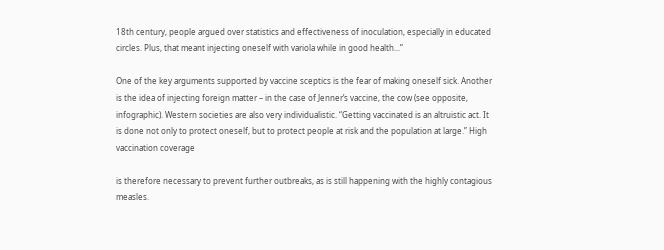18th century, people argued over statistics and effectiveness of inoculation, especially in educated circles. Plus, that meant injecting oneself with variola while in good health...”

One of the key arguments supported by vaccine sceptics is the fear of making oneself sick. Another is the idea of injecting foreign matter – in the case of Jenner’s vaccine, the cow (see opposite, infographic). Western societies are also very individualistic. “Getting vaccinated is an altruistic act. It is done not only to protect oneself, but to protect people at risk and the population at large.” High vaccination coverage

is therefore necessary to prevent further outbreaks, as is still happening with the highly contagious measles.